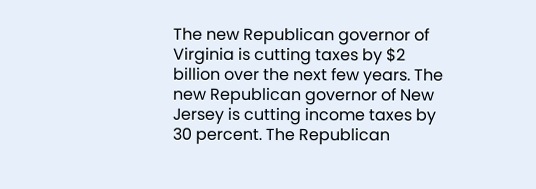The new Republican governor of Virginia is cutting taxes by $2 billion over the next few years. The new Republican governor of New Jersey is cutting income taxes by 30 percent. The Republican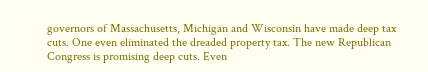governors of Massachusetts, Michigan and Wisconsin have made deep tax cuts. One even eliminated the dreaded property tax. The new Republican Congress is promising deep cuts. Even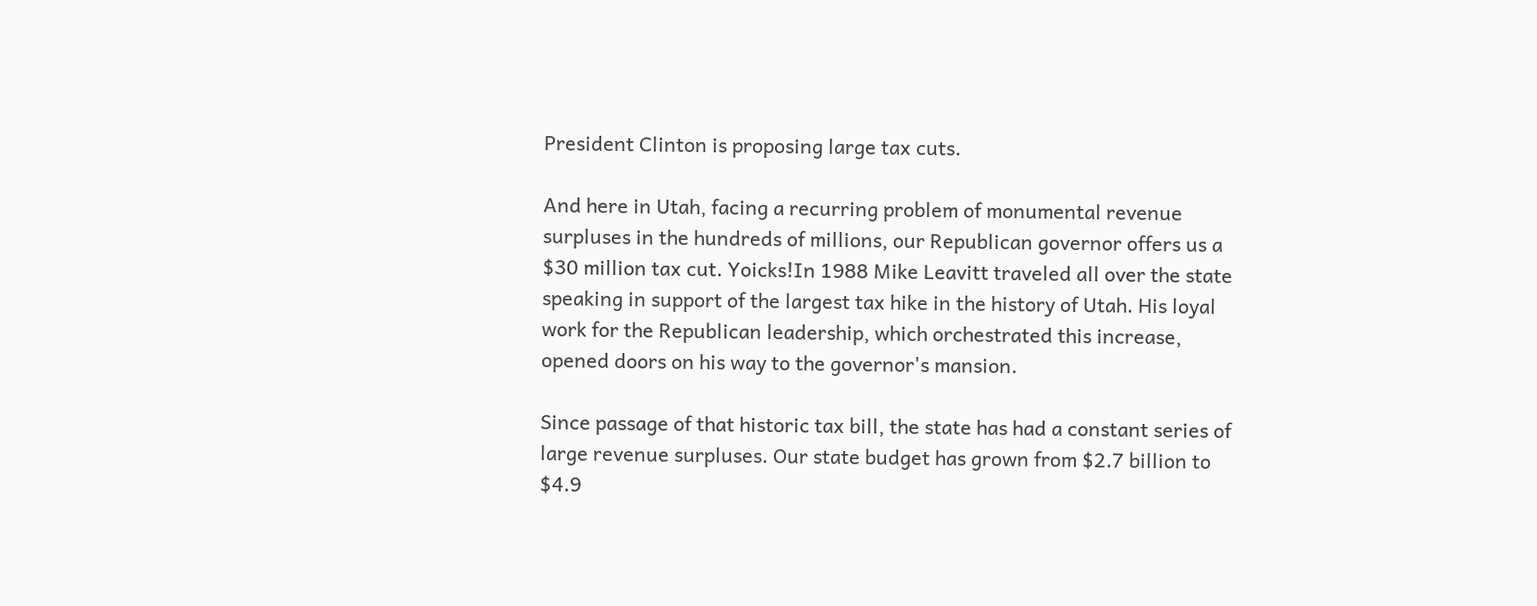President Clinton is proposing large tax cuts.

And here in Utah, facing a recurring problem of monumental revenue surpluses in the hundreds of millions, our Republican governor offers us a $30 million tax cut. Yoicks!In 1988 Mike Leavitt traveled all over the state speaking in support of the largest tax hike in the history of Utah. His loyal work for the Republican leadership, which orchestrated this increase, opened doors on his way to the governor's mansion.

Since passage of that historic tax bill, the state has had a constant series of large revenue surpluses. Our state budget has grown from $2.7 billion to $4.9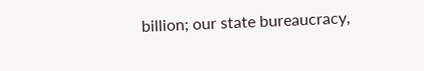billion; our state bureaucracy,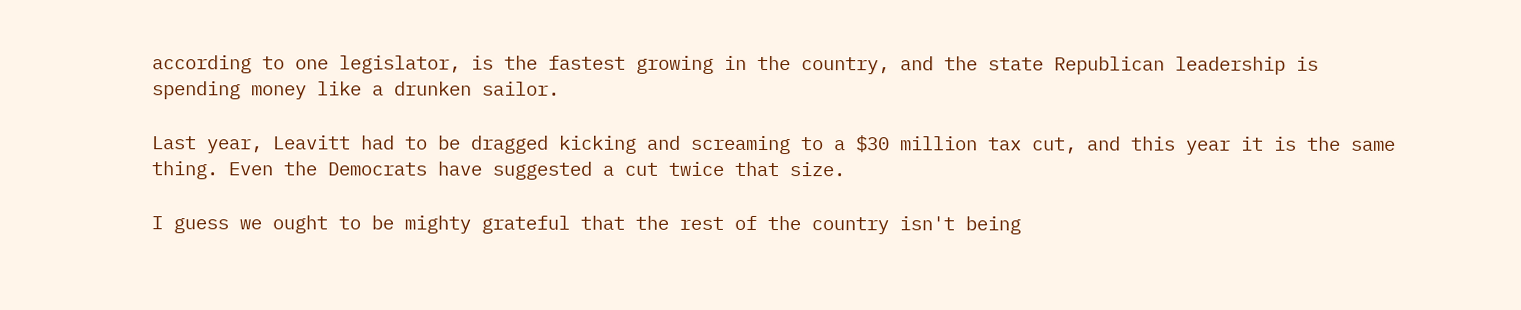according to one legislator, is the fastest growing in the country, and the state Republican leadership is spending money like a drunken sailor.

Last year, Leavitt had to be dragged kicking and screaming to a $30 million tax cut, and this year it is the same thing. Even the Democrats have suggested a cut twice that size.

I guess we ought to be mighty grateful that the rest of the country isn't being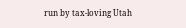run by tax-loving Utah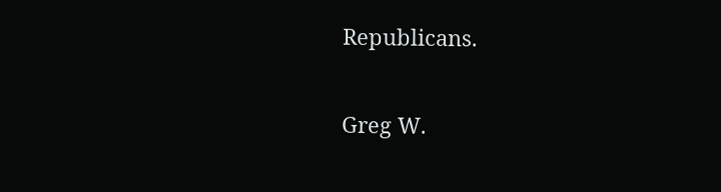Republicans.

Greg W.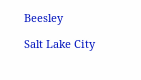Beesley

Salt Lake City